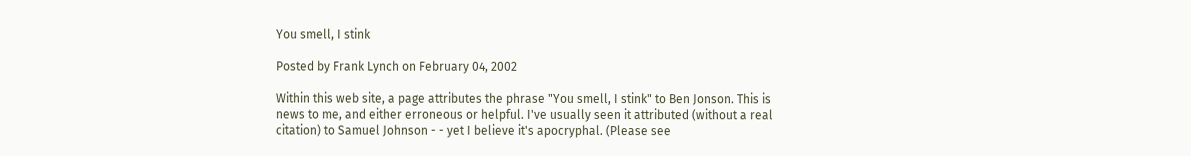You smell, I stink

Posted by Frank Lynch on February 04, 2002

Within this web site, a page attributes the phrase "You smell, I stink" to Ben Jonson. This is news to me, and either erroneous or helpful. I've usually seen it attributed (without a real citation) to Samuel Johnson - - yet I believe it's apocryphal. (Please see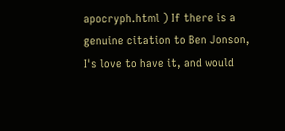apocryph.html ) If there is a genuine citation to Ben Jonson, I's love to have it, and would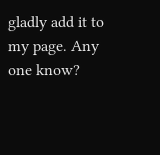gladly add it to my page. Any one know?